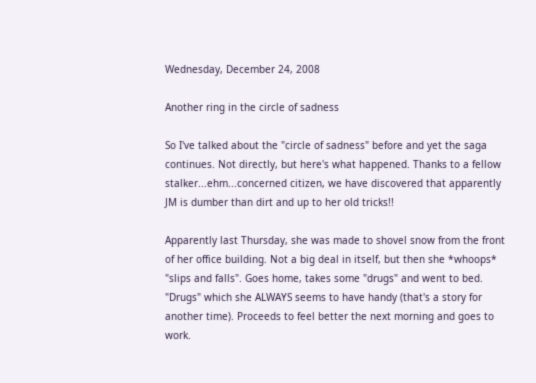Wednesday, December 24, 2008

Another ring in the circle of sadness

So I've talked about the "circle of sadness" before and yet the saga continues. Not directly, but here's what happened. Thanks to a fellow stalker...ehm...concerned citizen, we have discovered that apparently JM is dumber than dirt and up to her old tricks!!

Apparently last Thursday, she was made to shovel snow from the front of her office building. Not a big deal in itself, but then she *whoops* "slips and falls". Goes home, takes some "drugs" and went to bed. "Drugs" which she ALWAYS seems to have handy (that's a story for another time). Proceeds to feel better the next morning and goes to work.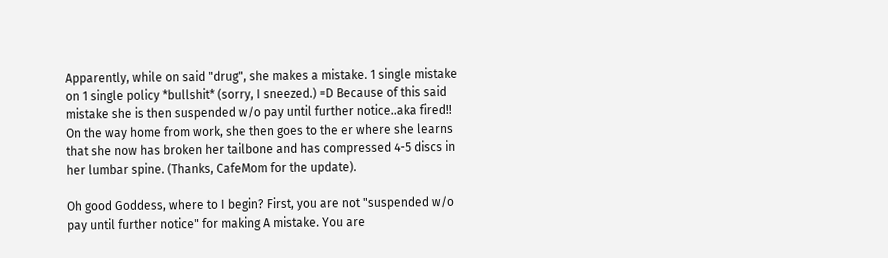Apparently, while on said "drug", she makes a mistake. 1 single mistake on 1 single policy *bullshit* (sorry, I sneezed.) =D Because of this said mistake she is then suspended w/o pay until further notice..aka fired!! On the way home from work, she then goes to the er where she learns that she now has broken her tailbone and has compressed 4-5 discs in her lumbar spine. (Thanks, CafeMom for the update).

Oh good Goddess, where to I begin? First, you are not "suspended w/o pay until further notice" for making A mistake. You are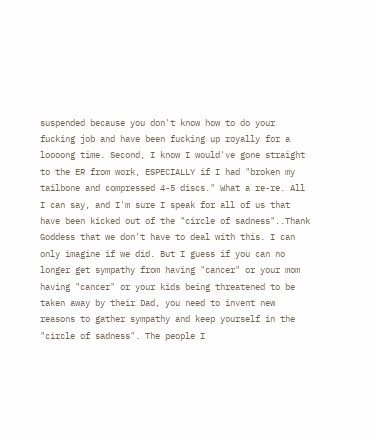suspended because you don't know how to do your fucking job and have been fucking up royally for a loooong time. Second, I know I would've gone straight to the ER from work, ESPECIALLY if I had "broken my tailbone and compressed 4-5 discs." What a re-re. All I can say, and I'm sure I speak for all of us that have been kicked out of the "circle of sadness"..Thank Goddess that we don't have to deal with this. I can only imagine if we did. But I guess if you can no longer get sympathy from having "cancer" or your mom having "cancer" or your kids being threatened to be taken away by their Dad, you need to invent new reasons to gather sympathy and keep yourself in the "circle of sadness". The people I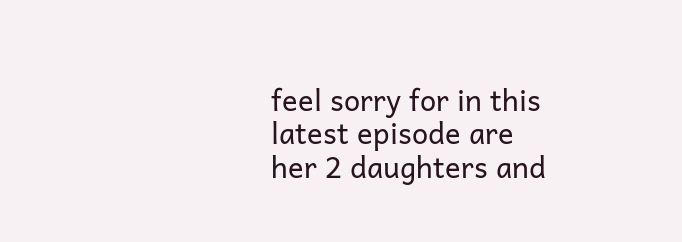feel sorry for in this latest episode are her 2 daughters and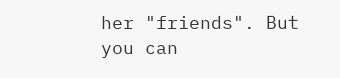her "friends". But you can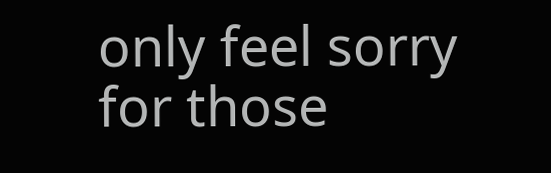only feel sorry for those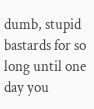dumb, stupid bastards for so long until one day you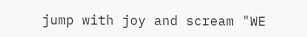jump with joy and scream "WE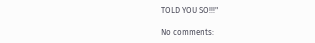TOLD YOU SO!!!"

No comments: